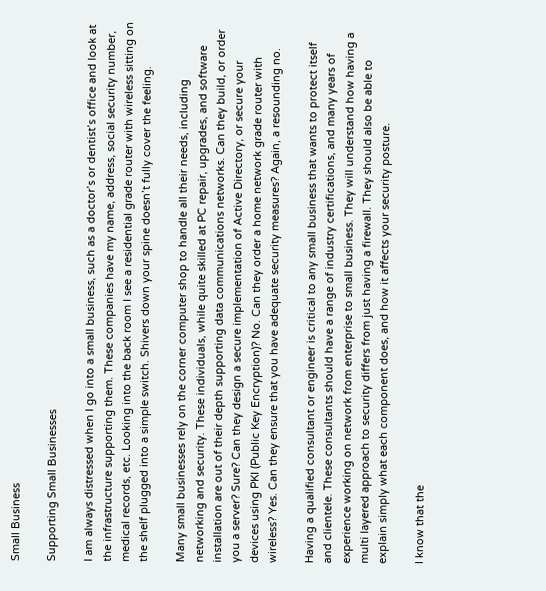Small Business

Supporting Small Businesses

I am always distressed when I go into a small business, such as a doctor’s or dentist’s office and look at the infrastructure supporting them. These companies have my name, address, social security number, medical records, etc. Looking into the back room I see a residential grade router with wireless sitting on the shelf plugged into a simple switch. Shivers down your spine doesn’t fully cover the feeling.

Many small businesses rely on the corner computer shop to handle all their needs, including networking and security. These individuals, while quite skilled at PC repair, upgrades, and software installation are out of their depth supporting data communications networks. Can they build, or order you a server? Sure? Can they design a secure implementation of Active Directory, or secure your devices using PKI (Public Key Encryption)? No. Can they order a home network grade router with wireless? Yes. Can they ensure that you have adequate security measures? Again, a resounding no.

Having a qualified consultant or engineer is critical to any small business that wants to protect itself and clientele. These consultants should have a range of industry certifications, and many years of experience working on network from enterprise to small business. They will understand how having a multi layered approach to security differs from just having a firewall. They should also be able to explain simply what each component does, and how it affects your security posture.

I know that the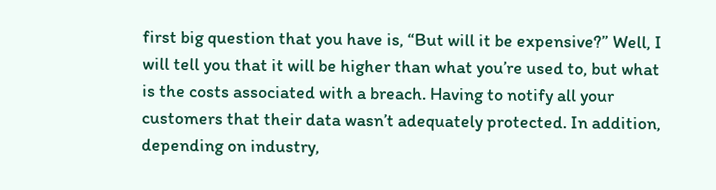first big question that you have is, “But will it be expensive?” Well, I will tell you that it will be higher than what you’re used to, but what is the costs associated with a breach. Having to notify all your customers that their data wasn’t adequately protected. In addition, depending on industry,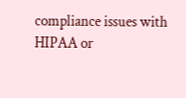compliance issues with HIPAA or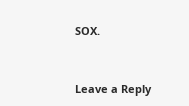SOX.


Leave a Reply